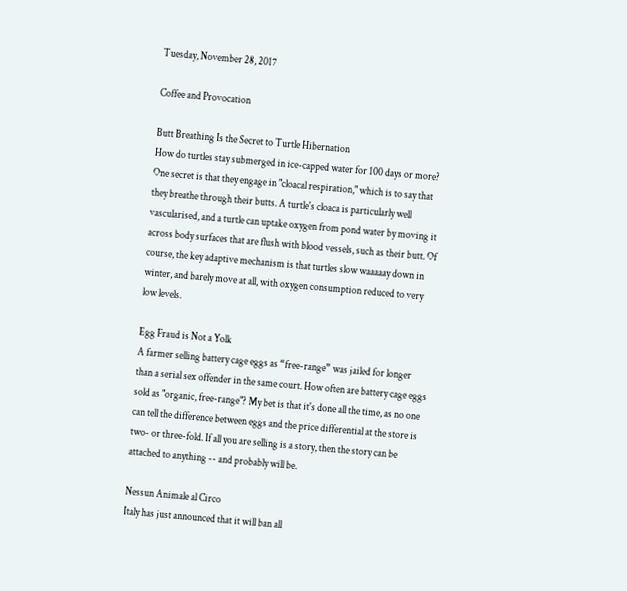Tuesday, November 28, 2017

Coffee and Provocation

Butt Breathing Is the Secret to Turtle Hibernation
How do turtles stay submerged in ice-capped water for 100 days or more? One secret is that they engage in "cloacal respiration," which is to say that they breathe through their butts. A turtle's cloaca is particularly well vascularised, and a turtle can uptake oxygen from pond water by moving it across body surfaces that are flush with blood vessels, such as their butt. Of course, the key adaptive mechanism is that turtles slow waaaaay down in winter, and barely move at all, with oxygen consumption reduced to very low levels.

Egg Fraud is Not a Yolk
A farmer selling battery cage eggs as “free-range” was jailed for longer than a serial sex offender in the same court. How often are battery cage eggs sold as "organic, free-range"? My bet is that it's done all the time, as no one can tell the difference between eggs and the price differential at the store is two- or three-fold. If all you are selling is a story, then the story can be attached to anything -- and probably will be.

Nessun Animale al Circo
Italy has just announced that it will ban all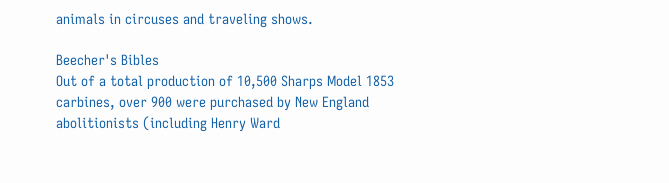animals in circuses and traveling shows.

Beecher's Bibles
Out of a total production of 10,500 Sharps Model 1853 carbines, over 900 were purchased by New England abolitionists (including Henry Ward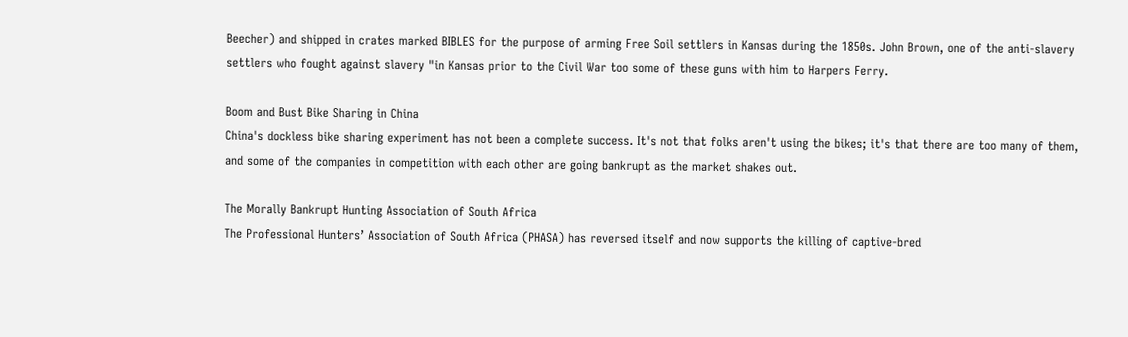Beecher) and shipped in crates marked BIBLES for the purpose of arming Free Soil settlers in Kansas during the 1850s. John Brown, one of the anti-slavery settlers who fought against slavery "in Kansas prior to the Civil War too some of these guns with him to Harpers Ferry.

Boom and Bust Bike Sharing in China
China's dockless bike sharing experiment has not been a complete success. It's not that folks aren't using the bikes; it's that there are too many of them, and some of the companies in competition with each other are going bankrupt as the market shakes out.

The Morally Bankrupt Hunting Association of South Africa
The Professional Hunters’ Association of South Africa (PHASA) has reversed itself and now supports the killing of captive-bred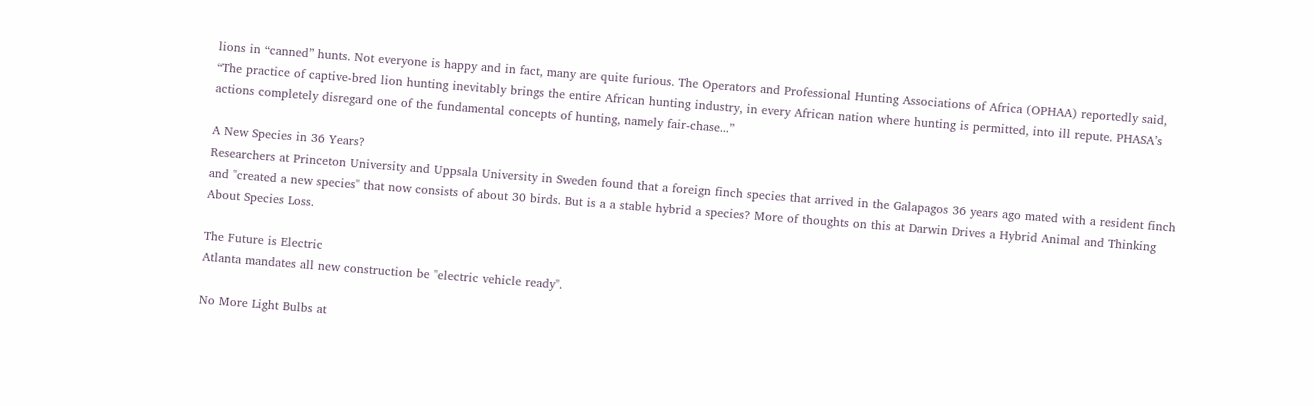lions in “canned” hunts. Not everyone is happy and in fact, many are quite furious. The Operators and Professional Hunting Associations of Africa (OPHAA) reportedly said, “The practice of captive-bred lion hunting inevitably brings the entire African hunting industry, in every African nation where hunting is permitted, into ill repute. PHASA’s actions completely disregard one of the fundamental concepts of hunting, namely fair-chase...”

A New Species in 36 Years?
Researchers at Princeton University and Uppsala University in Sweden found that a foreign finch species that arrived in the Galapagos 36 years ago mated with a resident finch and "created a new species" that now consists of about 30 birds. But is a a stable hybrid a species? More of thoughts on this at Darwin Drives a Hybrid Animal and Thinking About Species Loss.

The Future is Electric
Atlanta mandates all new construction be "electric vehicle ready".

No More Light Bulbs at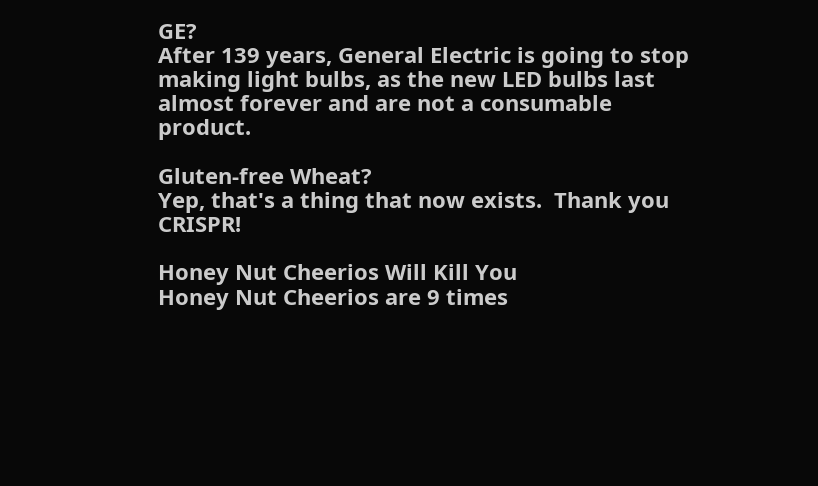GE?
After 139 years, General Electric is going to stop making light bulbs, as the new LED bulbs last almost forever and are not a consumable product.

Gluten-free Wheat?
Yep, that's a thing that now exists.  Thank you CRISPR!

Honey Nut Cheerios Will Kill You
Honey Nut Cheerios are 9 times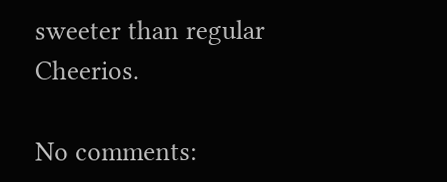sweeter than regular Cheerios.

No comments: